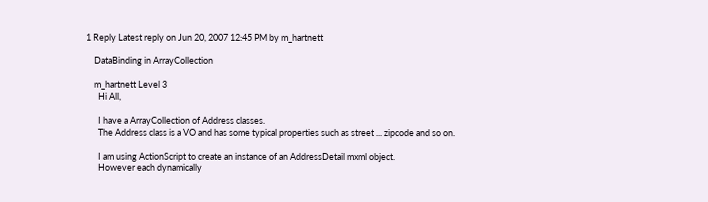1 Reply Latest reply on Jun 20, 2007 12:45 PM by m_hartnett

    DataBinding in ArrayCollection

    m_hartnett Level 3
      Hi All,

      I have a ArrayCollection of Address classes.
      The Address class is a VO and has some typical properties such as street ... zipcode and so on.

      I am using ActionScript to create an instance of an AddressDetail mxml object.
      However each dynamically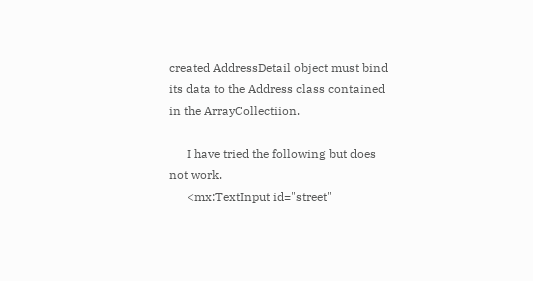created AddressDetail object must bind its data to the Address class contained in the ArrayCollectiion.

      I have tried the following but does not work.
      <mx:TextInput id="street"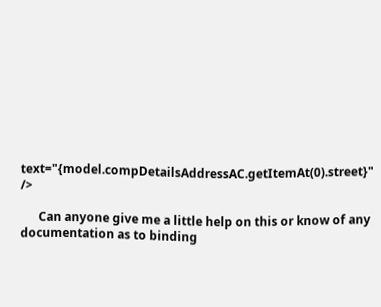text="{model.compDetailsAddressAC.getItemAt(0).street}" />

      Can anyone give me a little help on this or know of any documentation as to binding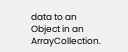data to an Object in an ArrayCollection.